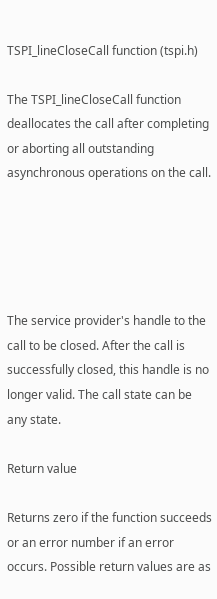TSPI_lineCloseCall function (tspi.h)

The TSPI_lineCloseCall function deallocates the call after completing or aborting all outstanding asynchronous operations on the call.





The service provider's handle to the call to be closed. After the call is successfully closed, this handle is no longer valid. The call state can be any state.

Return value

Returns zero if the function succeeds or an error number if an error occurs. Possible return values are as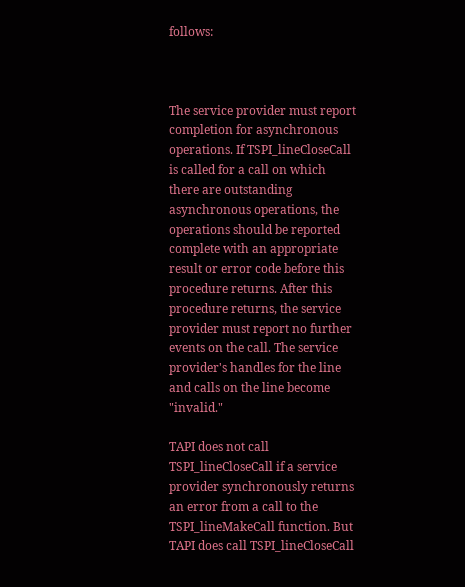follows:



The service provider must report completion for asynchronous operations. If TSPI_lineCloseCall is called for a call on which there are outstanding asynchronous operations, the operations should be reported complete with an appropriate result or error code before this procedure returns. After this procedure returns, the service provider must report no further events on the call. The service provider's handles for the line and calls on the line become "invalid."

TAPI does not call TSPI_lineCloseCall if a service provider synchronously returns an error from a call to the TSPI_lineMakeCall function. But TAPI does call TSPI_lineCloseCall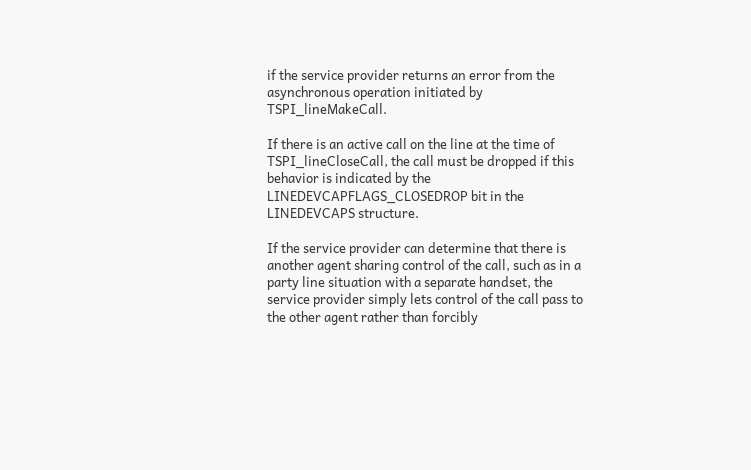if the service provider returns an error from the asynchronous operation initiated by TSPI_lineMakeCall.

If there is an active call on the line at the time of TSPI_lineCloseCall, the call must be dropped if this behavior is indicated by the LINEDEVCAPFLAGS_CLOSEDROP bit in the LINEDEVCAPS structure.

If the service provider can determine that there is another agent sharing control of the call, such as in a party line situation with a separate handset, the service provider simply lets control of the call pass to the other agent rather than forcibly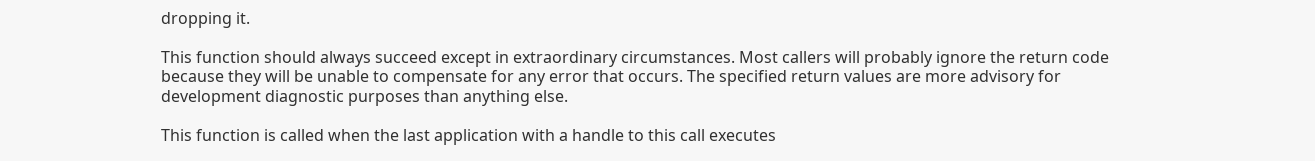dropping it.

This function should always succeed except in extraordinary circumstances. Most callers will probably ignore the return code because they will be unable to compensate for any error that occurs. The specified return values are more advisory for development diagnostic purposes than anything else.

This function is called when the last application with a handle to this call executes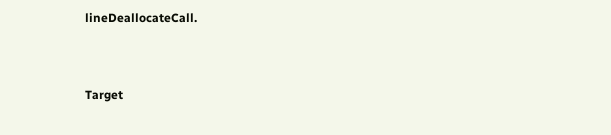lineDeallocateCall.


Target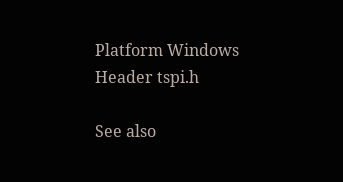Platform Windows
Header tspi.h

See also